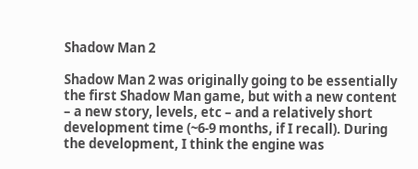Shadow Man 2

Shadow Man 2 was originally going to be essentially the first Shadow Man game, but with a new content – a new story, levels, etc – and a relatively short development time (~6-9 months, if I recall). During the development, I think the engine was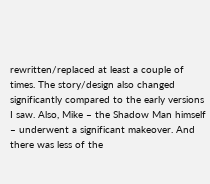rewritten/replaced at least a couple of times. The story/design also changed significantly compared to the early versions I saw. Also, Mike – the Shadow Man himself – underwent a significant makeover. And there was less of the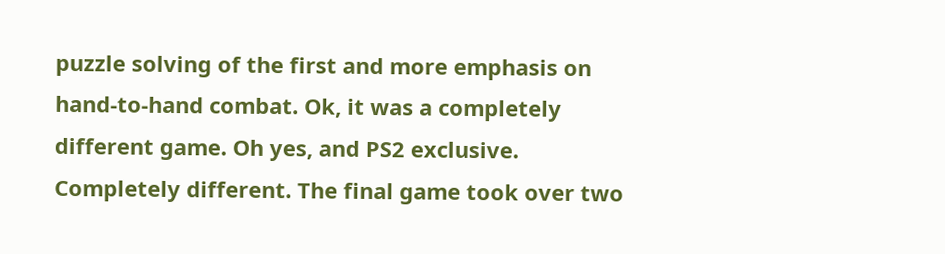puzzle solving of the first and more emphasis on hand-to-hand combat. Ok, it was a completely different game. Oh yes, and PS2 exclusive. Completely different. The final game took over two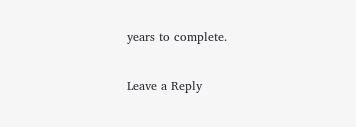years to complete.

Leave a Reply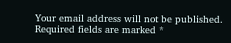Your email address will not be published. Required fields are marked *